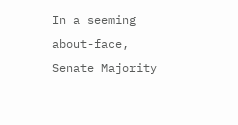In a seeming about-face, Senate Majority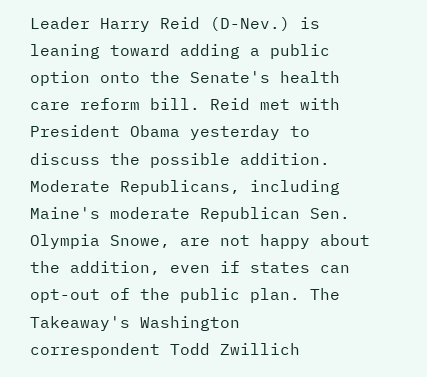Leader Harry Reid (D-Nev.) is leaning toward adding a public option onto the Senate's health care reform bill. Reid met with President Obama yesterday to discuss the possible addition. Moderate Republicans, including Maine's moderate Republican Sen. Olympia Snowe, are not happy about the addition, even if states can opt-out of the public plan. The Takeaway's Washington correspondent Todd Zwillich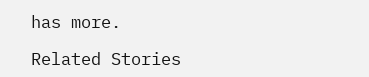has more.

Related Stories